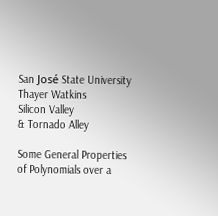San José State University
Thayer Watkins
Silicon Valley
& Tornado Alley

Some General Properties
of Polynomials over a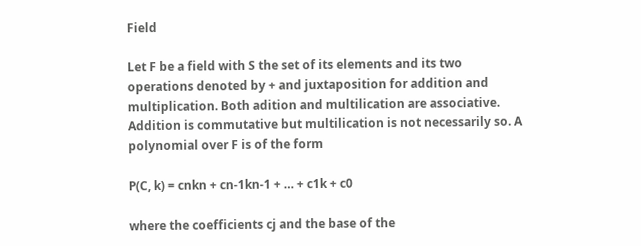Field

Let F be a field with S the set of its elements and its two operations denoted by + and juxtaposition for addition and multiplication. Both adition and multilication are associative. Addition is commutative but multilication is not necessarily so. A polynomial over F is of the form

P(C, k) = cnkn + cn-1kn-1 + … + c1k + c0

where the coefficients cj and the base of the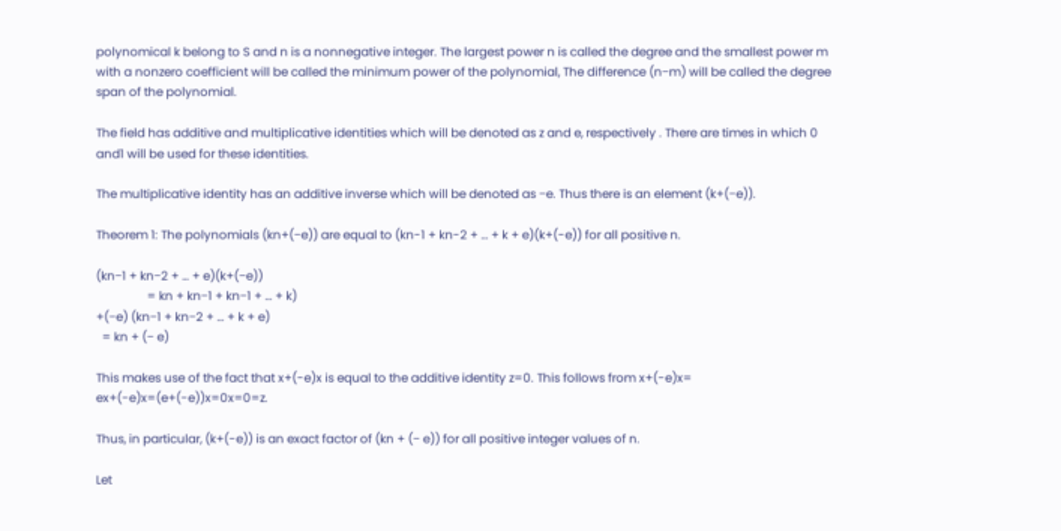polynomical k belong to S and n is a nonnegative integer. The largest power n is called the degree and the smallest power m with a nonzero coefficient will be called the minimum power of the polynomial, The difference (n−m) will be called the degree span of the polynomial.

The field has additive and multiplicative identities which will be denoted as z and e, respectively . There are times in which 0 and1 will be used for these identities.

The multiplicative identity has an additive inverse which will be denoted as −e. Thus there is an element (k+(−e)).

Theorem 1: The polynomials (kn+(−e)) are equal to (kn-1 + kn-2 + … + k + e)(k+(-e)) for all positive n.

(kn−1 + kn−2 + … + e)(k+(−e))
                 = kn + kn−1 + kn−1 + … + k)
+(−e) (kn−1 + kn−2 + … + k + e)
  = kn + (− e)

This makes use of the fact that x+(-e)x is equal to the additive identity z=0. This follows from x+(-e)x= ex+(-e)x=(e+(-e))x=0x=0=z.

Thus, in particular, (k+(-e)) is an exact factor of (kn + (− e)) for all positive integer values of n.

Let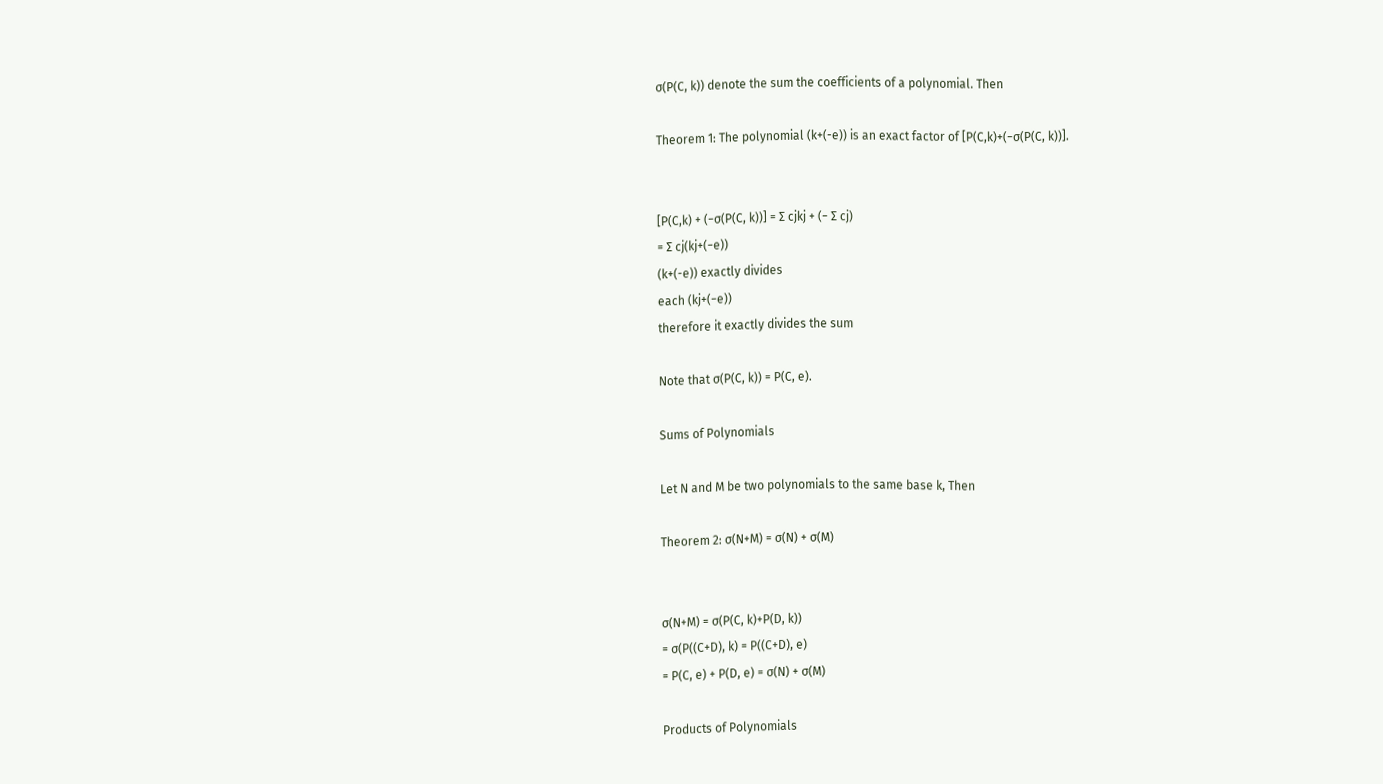σ(P(C, k)) denote the sum the coefficients of a polynomial. Then

Theorem 1: The polynomial (k+(-e)) is an exact factor of [P(C,k)+(−σ(P(C, k))].


[P(C,k) + (−σ(P(C, k))] = Σ cjkj + (− Σ cj)
= Σ cj(kj+(−e))
(k+(-e)) exactly divides
each (kj+(−e))
therefore it exactly divides the sum

Note that σ(P(C, k)) = P(C, e).

Sums of Polynomials

Let N and M be two polynomials to the same base k, Then

Theorem 2: σ(N+M) = σ(N) + σ(M)


σ(N+M) = σ(P(C, k)+P(D, k))
= σ(P((C+D), k) = P((C+D), e)
= P(C, e) + P(D, e) = σ(N) + σ(M)

Products of Polynomials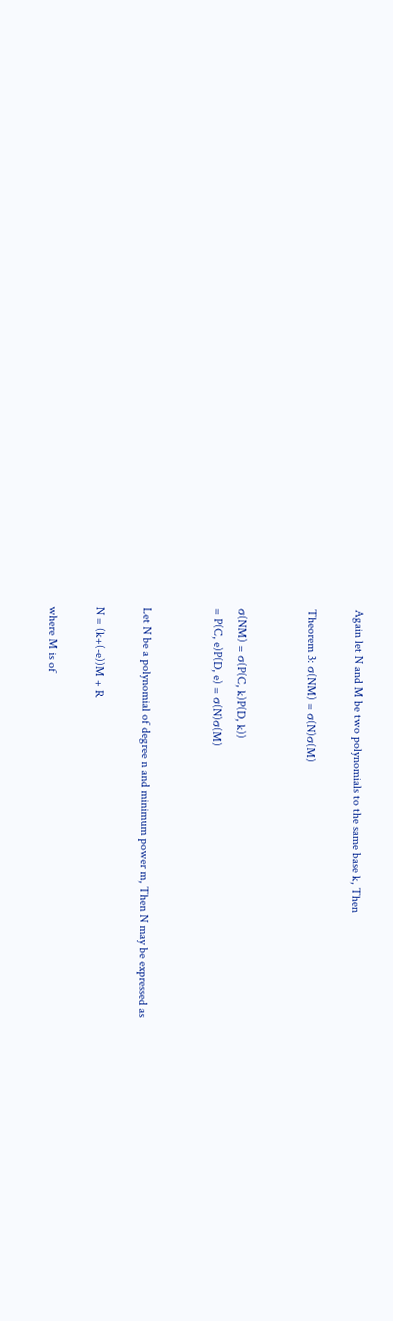Again let N and M be two polynomials to the same base k, Then

Theorem 3: σ(NM) = σ(N)σ(M)


σ(NM) = σ(P(C, k)P(D, k))
= P(C, e)P(D, e) = σ(N)σ(M)


Let N be a polynomial of degree n and minimum power m, Then N may be expressed as

N = (k+(-e))M + R

where M is of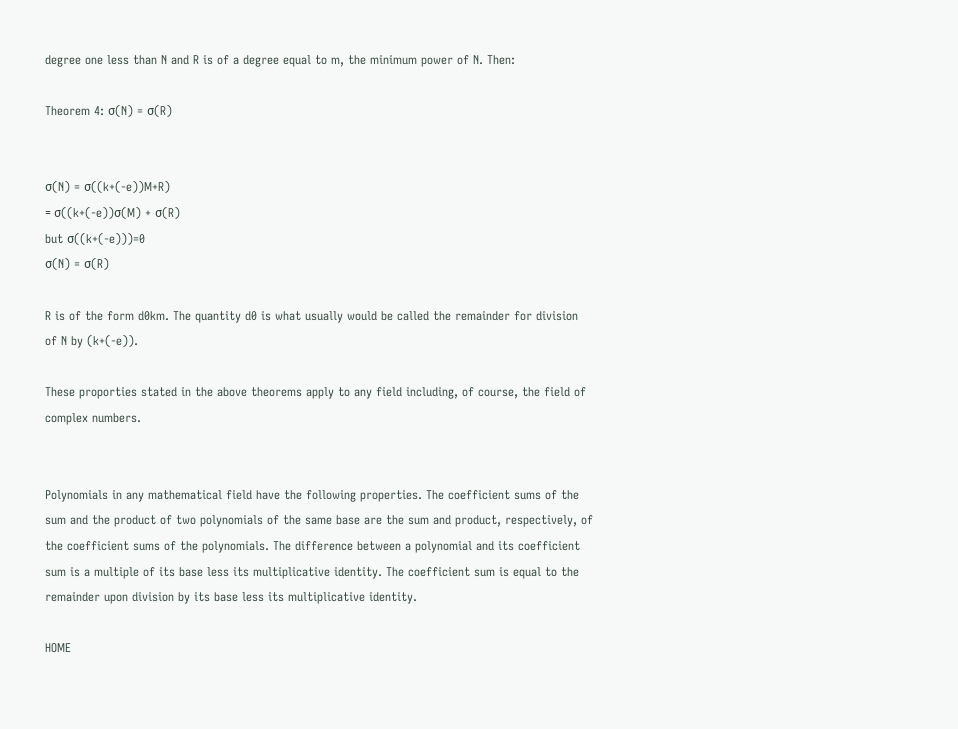degree one less than N and R is of a degree equal to m, the minimum power of N. Then:

Theorem 4: σ(N) = σ(R)


σ(N) = σ((k+(-e))M+R)
= σ((k+(-e))σ(M) + σ(R)
but σ((k+(-e)))=0
σ(N) = σ(R)

R is of the form d0km. The quantity d0 is what usually would be called the remainder for division of N by (k+(-e)).

These proporties stated in the above theorems apply to any field including, of course, the field of complex numbers.


Polynomials in any mathematical field have the following properties. The coefficient sums of the sum and the product of two polynomials of the same base are the sum and product, respectively, of the coefficient sums of the polynomials. The difference between a polynomial and its coefficient sum is a multiple of its base less its multiplicative identity. The coefficient sum is equal to the remainder upon division by its base less its multiplicative identity.

HOME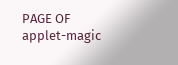PAGE OF applet-magic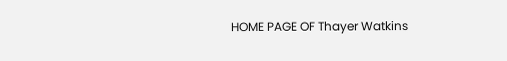HOME PAGE OF Thayer Watkins